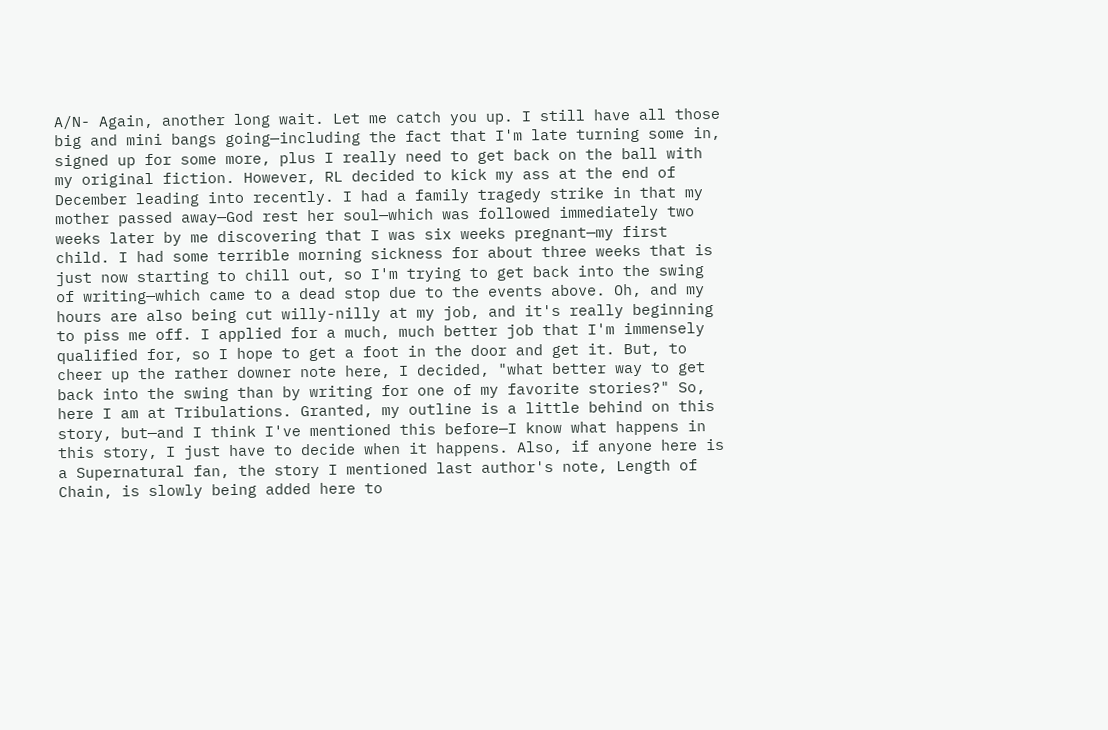A/N- Again, another long wait. Let me catch you up. I still have all those big and mini bangs going—including the fact that I'm late turning some in, signed up for some more, plus I really need to get back on the ball with my original fiction. However, RL decided to kick my ass at the end of December leading into recently. I had a family tragedy strike in that my mother passed away—God rest her soul—which was followed immediately two weeks later by me discovering that I was six weeks pregnant—my first child. I had some terrible morning sickness for about three weeks that is just now starting to chill out, so I'm trying to get back into the swing of writing—which came to a dead stop due to the events above. Oh, and my hours are also being cut willy-nilly at my job, and it's really beginning to piss me off. I applied for a much, much better job that I'm immensely qualified for, so I hope to get a foot in the door and get it. But, to cheer up the rather downer note here, I decided, "what better way to get back into the swing than by writing for one of my favorite stories?" So, here I am at Tribulations. Granted, my outline is a little behind on this story, but—and I think I've mentioned this before—I know what happens in this story, I just have to decide when it happens. Also, if anyone here is a Supernatural fan, the story I mentioned last author's note, Length of Chain, is slowly being added here to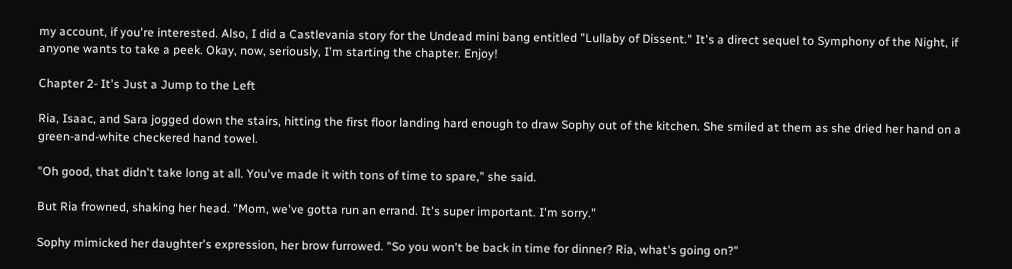my account, if you're interested. Also, I did a Castlevania story for the Undead mini bang entitled "Lullaby of Dissent." It's a direct sequel to Symphony of the Night, if anyone wants to take a peek. Okay, now, seriously, I'm starting the chapter. Enjoy!

Chapter 2- It's Just a Jump to the Left

Ria, Isaac, and Sara jogged down the stairs, hitting the first floor landing hard enough to draw Sophy out of the kitchen. She smiled at them as she dried her hand on a green-and-white checkered hand towel.

"Oh good, that didn't take long at all. You've made it with tons of time to spare," she said.

But Ria frowned, shaking her head. "Mom, we've gotta run an errand. It's super important. I'm sorry."

Sophy mimicked her daughter's expression, her brow furrowed. "So you won't be back in time for dinner? Ria, what's going on?"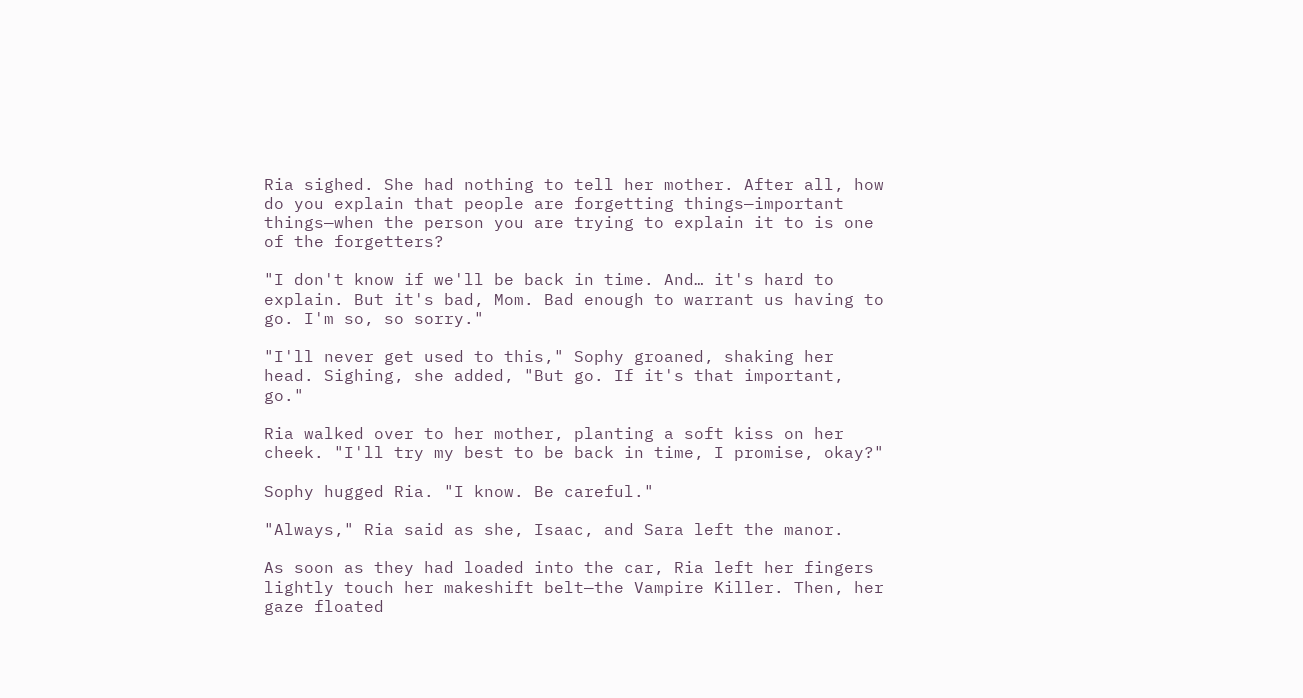Ria sighed. She had nothing to tell her mother. After all, how do you explain that people are forgetting things—important things—when the person you are trying to explain it to is one of the forgetters?

"I don't know if we'll be back in time. And… it's hard to explain. But it's bad, Mom. Bad enough to warrant us having to go. I'm so, so sorry."

"I'll never get used to this," Sophy groaned, shaking her head. Sighing, she added, "But go. If it's that important, go."

Ria walked over to her mother, planting a soft kiss on her cheek. "I'll try my best to be back in time, I promise, okay?"

Sophy hugged Ria. "I know. Be careful."

"Always," Ria said as she, Isaac, and Sara left the manor.

As soon as they had loaded into the car, Ria left her fingers lightly touch her makeshift belt—the Vampire Killer. Then, her gaze floated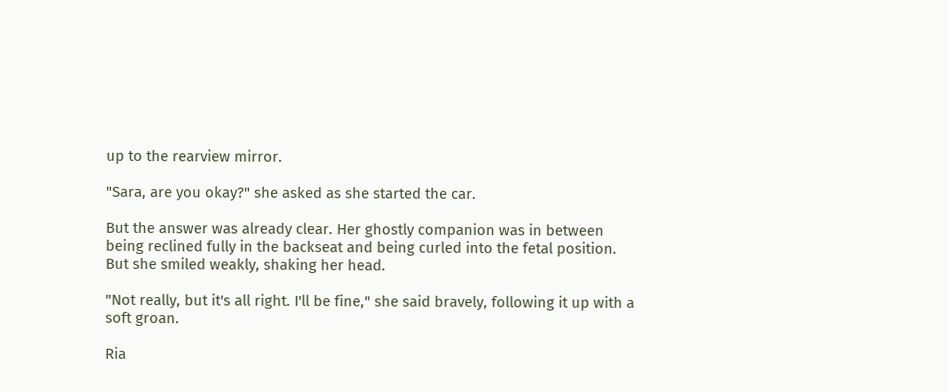up to the rearview mirror.

"Sara, are you okay?" she asked as she started the car.

But the answer was already clear. Her ghostly companion was in between being reclined fully in the backseat and being curled into the fetal position. But she smiled weakly, shaking her head.

"Not really, but it's all right. I'll be fine," she said bravely, following it up with a soft groan.

Ria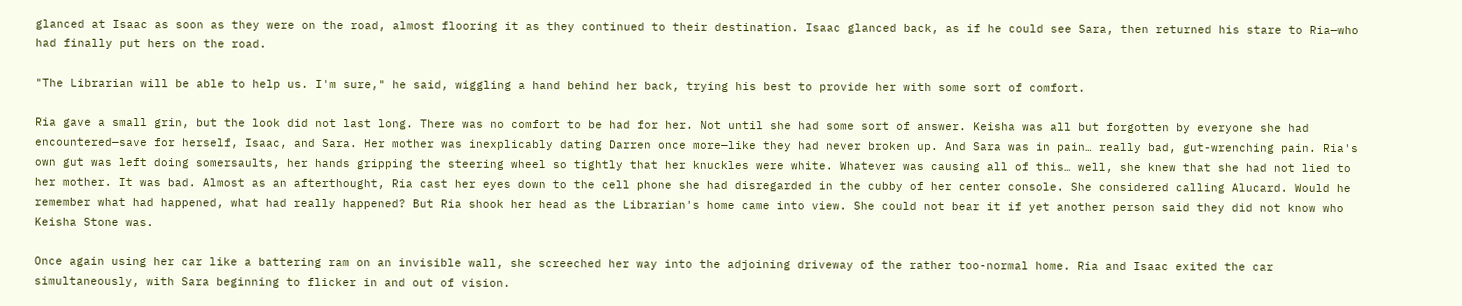glanced at Isaac as soon as they were on the road, almost flooring it as they continued to their destination. Isaac glanced back, as if he could see Sara, then returned his stare to Ria—who had finally put hers on the road.

"The Librarian will be able to help us. I'm sure," he said, wiggling a hand behind her back, trying his best to provide her with some sort of comfort.

Ria gave a small grin, but the look did not last long. There was no comfort to be had for her. Not until she had some sort of answer. Keisha was all but forgotten by everyone she had encountered—save for herself, Isaac, and Sara. Her mother was inexplicably dating Darren once more—like they had never broken up. And Sara was in pain… really bad, gut-wrenching pain. Ria's own gut was left doing somersaults, her hands gripping the steering wheel so tightly that her knuckles were white. Whatever was causing all of this… well, she knew that she had not lied to her mother. It was bad. Almost as an afterthought, Ria cast her eyes down to the cell phone she had disregarded in the cubby of her center console. She considered calling Alucard. Would he remember what had happened, what had really happened? But Ria shook her head as the Librarian's home came into view. She could not bear it if yet another person said they did not know who Keisha Stone was.

Once again using her car like a battering ram on an invisible wall, she screeched her way into the adjoining driveway of the rather too-normal home. Ria and Isaac exited the car simultaneously, with Sara beginning to flicker in and out of vision.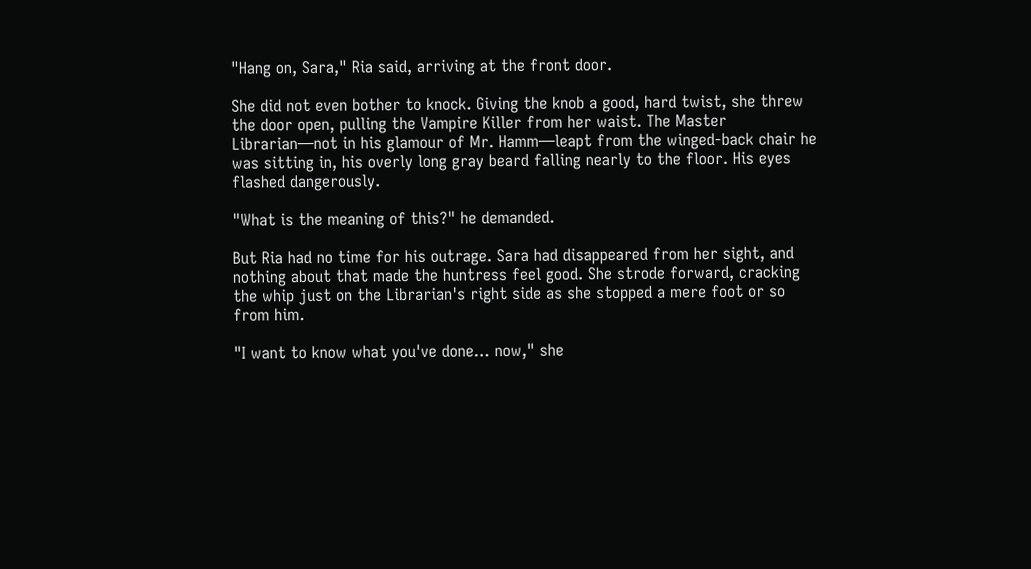"Hang on, Sara," Ria said, arriving at the front door.

She did not even bother to knock. Giving the knob a good, hard twist, she threw the door open, pulling the Vampire Killer from her waist. The Master Librarian—not in his glamour of Mr. Hamm—leapt from the winged-back chair he was sitting in, his overly long gray beard falling nearly to the floor. His eyes flashed dangerously.

"What is the meaning of this?" he demanded.

But Ria had no time for his outrage. Sara had disappeared from her sight, and nothing about that made the huntress feel good. She strode forward, cracking the whip just on the Librarian's right side as she stopped a mere foot or so from him.

"I want to know what you've done… now," she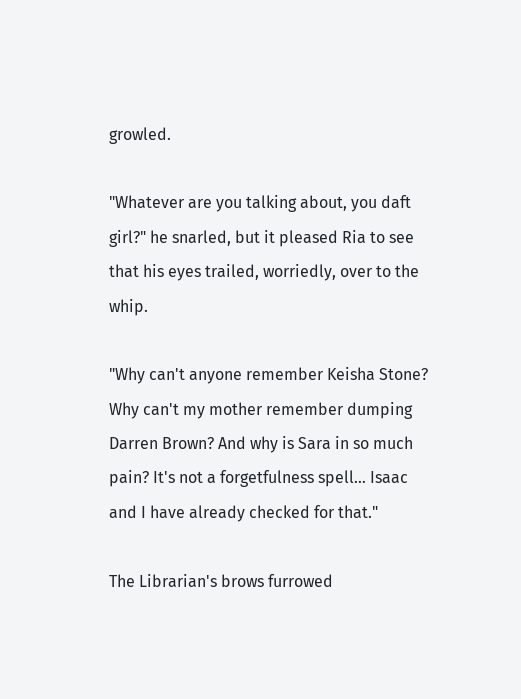growled.

"Whatever are you talking about, you daft girl?" he snarled, but it pleased Ria to see that his eyes trailed, worriedly, over to the whip.

"Why can't anyone remember Keisha Stone? Why can't my mother remember dumping Darren Brown? And why is Sara in so much pain? It's not a forgetfulness spell… Isaac and I have already checked for that."

The Librarian's brows furrowed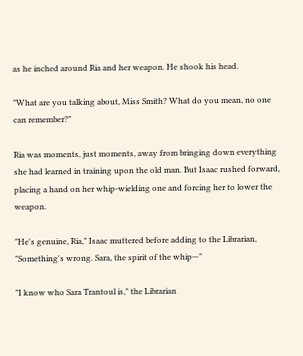as he inched around Ria and her weapon. He shook his head.

"What are you talking about, Miss Smith? What do you mean, no one can remember?"

Ria was moments, just moments, away from bringing down everything she had learned in training upon the old man. But Isaac rushed forward, placing a hand on her whip-wielding one and forcing her to lower the weapon.

"He's genuine, Ria," Isaac muttered before adding to the Librarian, "Something's wrong. Sara, the spirit of the whip—"

"I know who Sara Trantoul is," the Librarian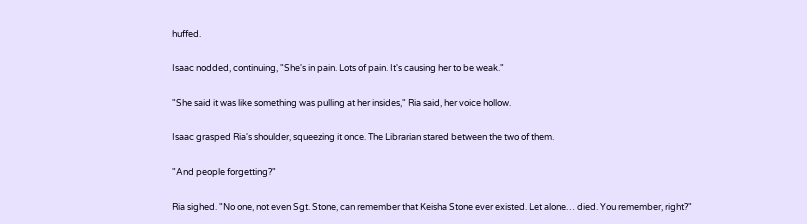huffed.

Isaac nodded, continuing, "She's in pain. Lots of pain. It's causing her to be weak."

"She said it was like something was pulling at her insides," Ria said, her voice hollow.

Isaac grasped Ria's shoulder, squeezing it once. The Librarian stared between the two of them.

"And people forgetting?"

Ria sighed. "No one, not even Sgt. Stone, can remember that Keisha Stone ever existed. Let alone… died. You remember, right?"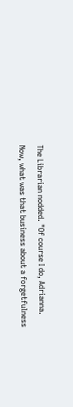The Librarian nodded. "Of course I do, Adrianna. Now, what was that business about a forgetfulness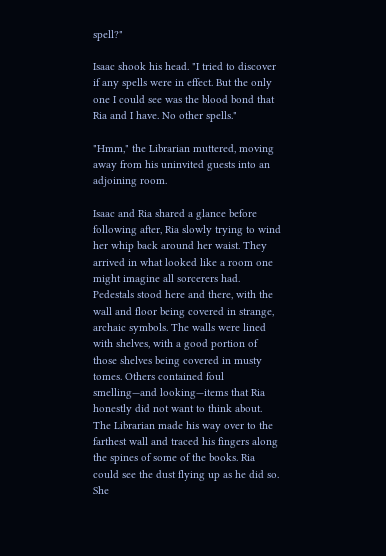spell?"

Isaac shook his head. "I tried to discover if any spells were in effect. But the only one I could see was the blood bond that Ria and I have. No other spells."

"Hmm," the Librarian muttered, moving away from his uninvited guests into an adjoining room.

Isaac and Ria shared a glance before following after, Ria slowly trying to wind her whip back around her waist. They arrived in what looked like a room one might imagine all sorcerers had. Pedestals stood here and there, with the wall and floor being covered in strange, archaic symbols. The walls were lined with shelves, with a good portion of those shelves being covered in musty tomes. Others contained foul smelling—and looking—items that Ria honestly did not want to think about. The Librarian made his way over to the farthest wall and traced his fingers along the spines of some of the books. Ria could see the dust flying up as he did so. She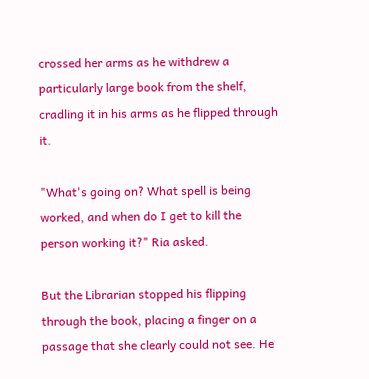crossed her arms as he withdrew a particularly large book from the shelf, cradling it in his arms as he flipped through it.

"What's going on? What spell is being worked, and when do I get to kill the person working it?" Ria asked.

But the Librarian stopped his flipping through the book, placing a finger on a passage that she clearly could not see. He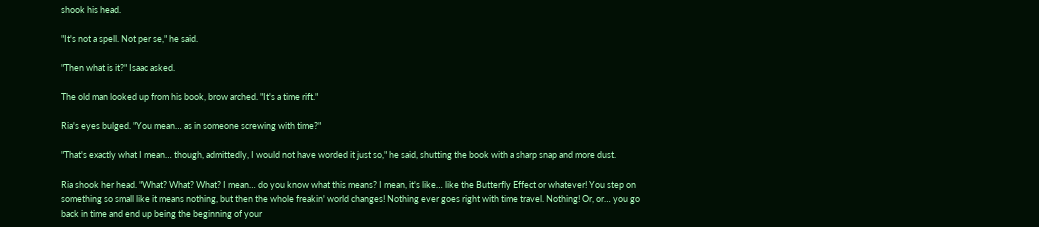shook his head.

"It's not a spell. Not per se," he said.

"Then what is it?" Isaac asked.

The old man looked up from his book, brow arched. "It's a time rift."

Ria's eyes bulged. "You mean… as in someone screwing with time?"

"That's exactly what I mean… though, admittedly, I would not have worded it just so," he said, shutting the book with a sharp snap and more dust.

Ria shook her head. "What? What? What? I mean… do you know what this means? I mean, it's like… like the Butterfly Effect or whatever! You step on something so small like it means nothing, but then the whole freakin' world changes! Nothing ever goes right with time travel. Nothing! Or, or… you go back in time and end up being the beginning of your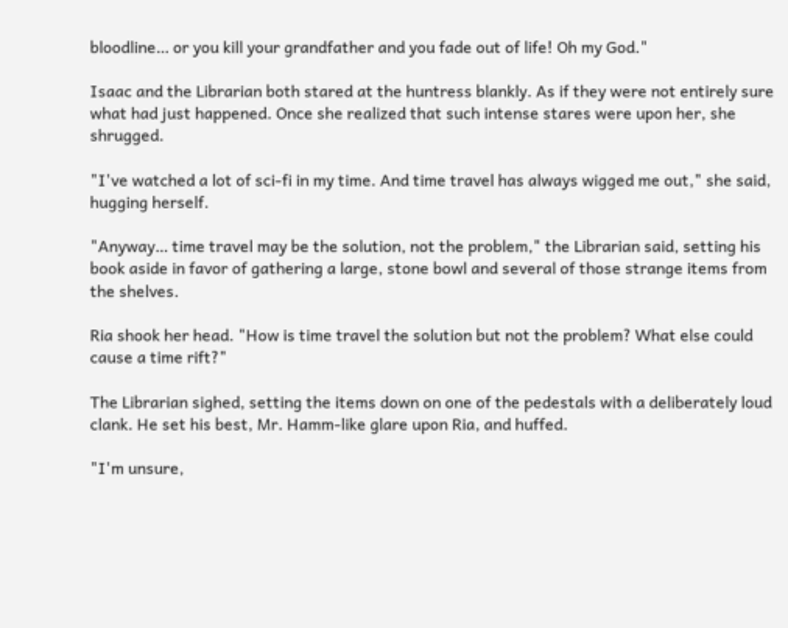bloodline… or you kill your grandfather and you fade out of life! Oh my God."

Isaac and the Librarian both stared at the huntress blankly. As if they were not entirely sure what had just happened. Once she realized that such intense stares were upon her, she shrugged.

"I've watched a lot of sci-fi in my time. And time travel has always wigged me out," she said, hugging herself.

"Anyway… time travel may be the solution, not the problem," the Librarian said, setting his book aside in favor of gathering a large, stone bowl and several of those strange items from the shelves.

Ria shook her head. "How is time travel the solution but not the problem? What else could cause a time rift?"

The Librarian sighed, setting the items down on one of the pedestals with a deliberately loud clank. He set his best, Mr. Hamm-like glare upon Ria, and huffed.

"I'm unsure,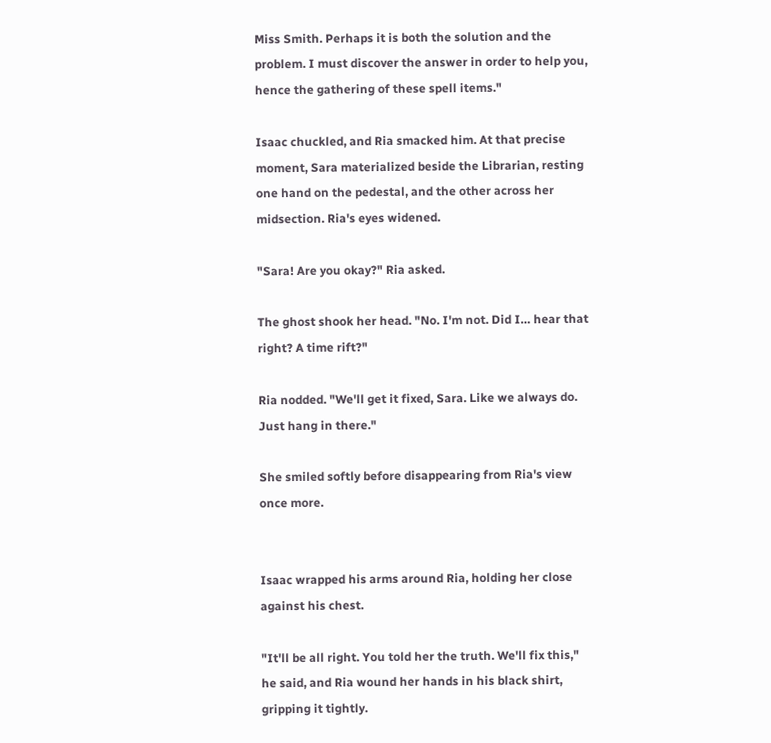Miss Smith. Perhaps it is both the solution and the problem. I must discover the answer in order to help you, hence the gathering of these spell items."

Isaac chuckled, and Ria smacked him. At that precise moment, Sara materialized beside the Librarian, resting one hand on the pedestal, and the other across her midsection. Ria's eyes widened.

"Sara! Are you okay?" Ria asked.

The ghost shook her head. "No. I'm not. Did I… hear that right? A time rift?"

Ria nodded. "We'll get it fixed, Sara. Like we always do. Just hang in there."

She smiled softly before disappearing from Ria's view once more.


Isaac wrapped his arms around Ria, holding her close against his chest.

"It'll be all right. You told her the truth. We'll fix this," he said, and Ria wound her hands in his black shirt, gripping it tightly.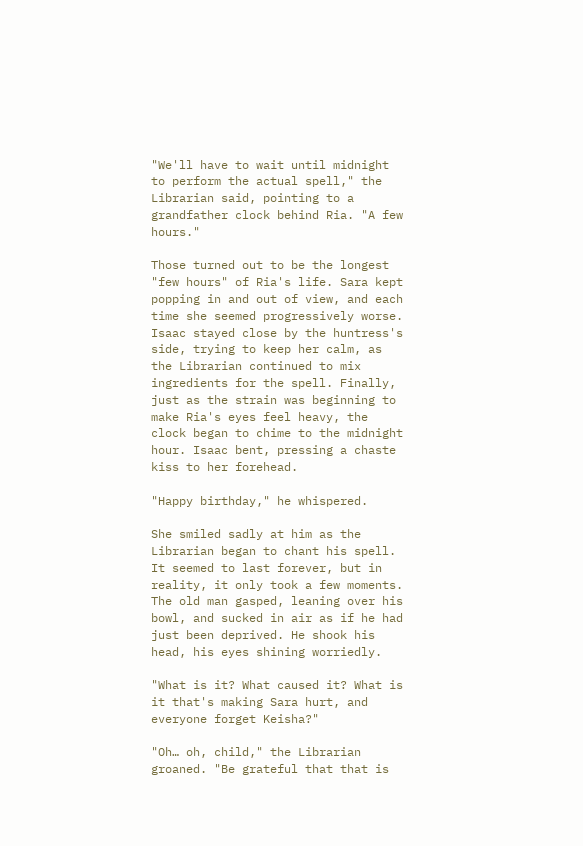"We'll have to wait until midnight to perform the actual spell," the Librarian said, pointing to a grandfather clock behind Ria. "A few hours."

Those turned out to be the longest "few hours" of Ria's life. Sara kept popping in and out of view, and each time she seemed progressively worse. Isaac stayed close by the huntress's side, trying to keep her calm, as the Librarian continued to mix ingredients for the spell. Finally, just as the strain was beginning to make Ria's eyes feel heavy, the clock began to chime to the midnight hour. Isaac bent, pressing a chaste kiss to her forehead.

"Happy birthday," he whispered.

She smiled sadly at him as the Librarian began to chant his spell. It seemed to last forever, but in reality, it only took a few moments. The old man gasped, leaning over his bowl, and sucked in air as if he had just been deprived. He shook his head, his eyes shining worriedly.

"What is it? What caused it? What is it that's making Sara hurt, and everyone forget Keisha?"

"Oh… oh, child," the Librarian groaned. "Be grateful that that is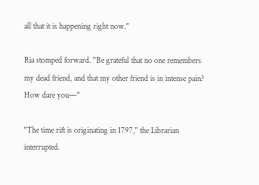all that it is happening right now."

Ria stomped forward. "Be grateful that no one remembers my dead friend, and that my other friend is in intense pain? How dare you—"

"The time rift is originating in 1797," the Librarian interrupted.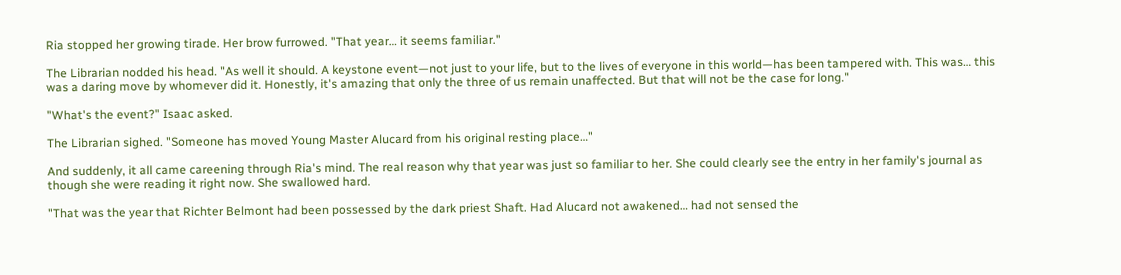Ria stopped her growing tirade. Her brow furrowed. "That year… it seems familiar."

The Librarian nodded his head. "As well it should. A keystone event—not just to your life, but to the lives of everyone in this world—has been tampered with. This was… this was a daring move by whomever did it. Honestly, it's amazing that only the three of us remain unaffected. But that will not be the case for long."

"What's the event?" Isaac asked.

The Librarian sighed. "Someone has moved Young Master Alucard from his original resting place…"

And suddenly, it all came careening through Ria's mind. The real reason why that year was just so familiar to her. She could clearly see the entry in her family's journal as though she were reading it right now. She swallowed hard.

"That was the year that Richter Belmont had been possessed by the dark priest Shaft. Had Alucard not awakened… had not sensed the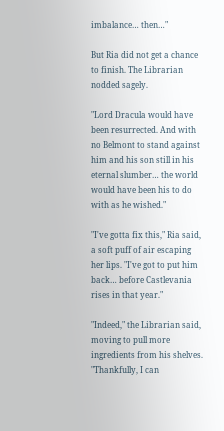imbalance… then…"

But Ria did not get a chance to finish. The Librarian nodded sagely.

"Lord Dracula would have been resurrected. And with no Belmont to stand against him and his son still in his eternal slumber… the world would have been his to do with as he wished."

"I've gotta fix this," Ria said, a soft puff of air escaping her lips. "I've got to put him back… before Castlevania rises in that year."

"Indeed," the Librarian said, moving to pull more ingredients from his shelves. "Thankfully, I can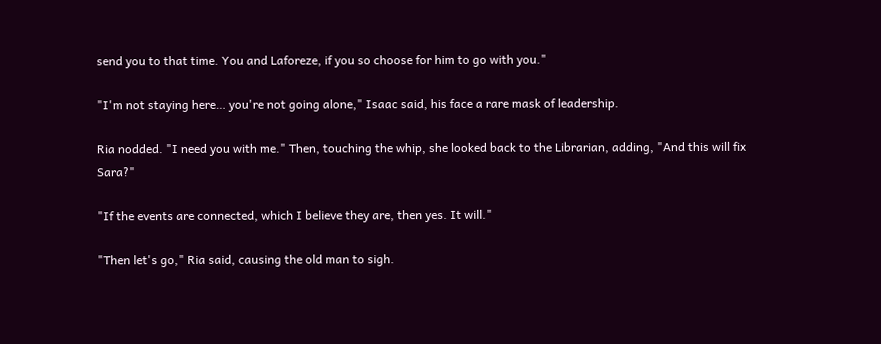send you to that time. You and Laforeze, if you so choose for him to go with you."

"I'm not staying here… you're not going alone," Isaac said, his face a rare mask of leadership.

Ria nodded. "I need you with me." Then, touching the whip, she looked back to the Librarian, adding, "And this will fix Sara?"

"If the events are connected, which I believe they are, then yes. It will."

"Then let's go," Ria said, causing the old man to sigh.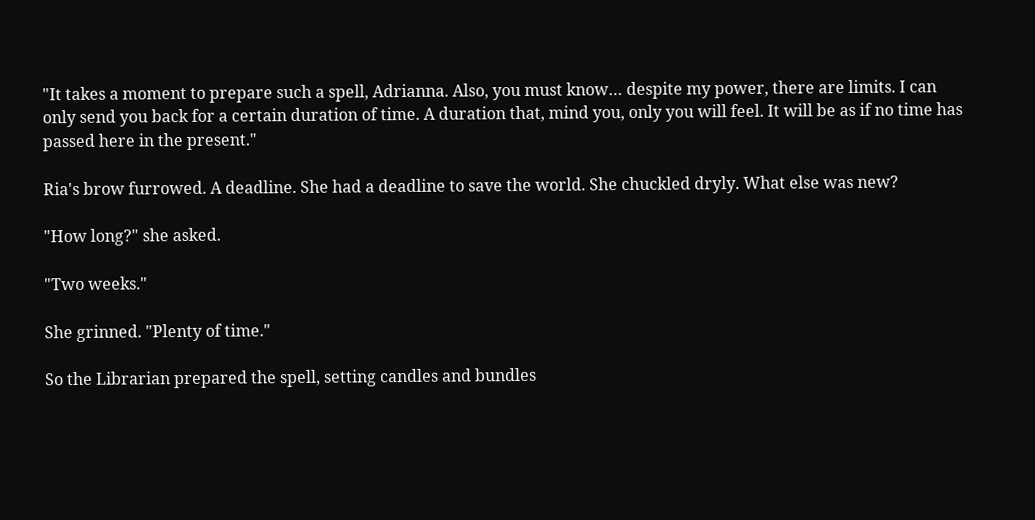"It takes a moment to prepare such a spell, Adrianna. Also, you must know… despite my power, there are limits. I can only send you back for a certain duration of time. A duration that, mind you, only you will feel. It will be as if no time has passed here in the present."

Ria's brow furrowed. A deadline. She had a deadline to save the world. She chuckled dryly. What else was new?

"How long?" she asked.

"Two weeks."

She grinned. "Plenty of time."

So the Librarian prepared the spell, setting candles and bundles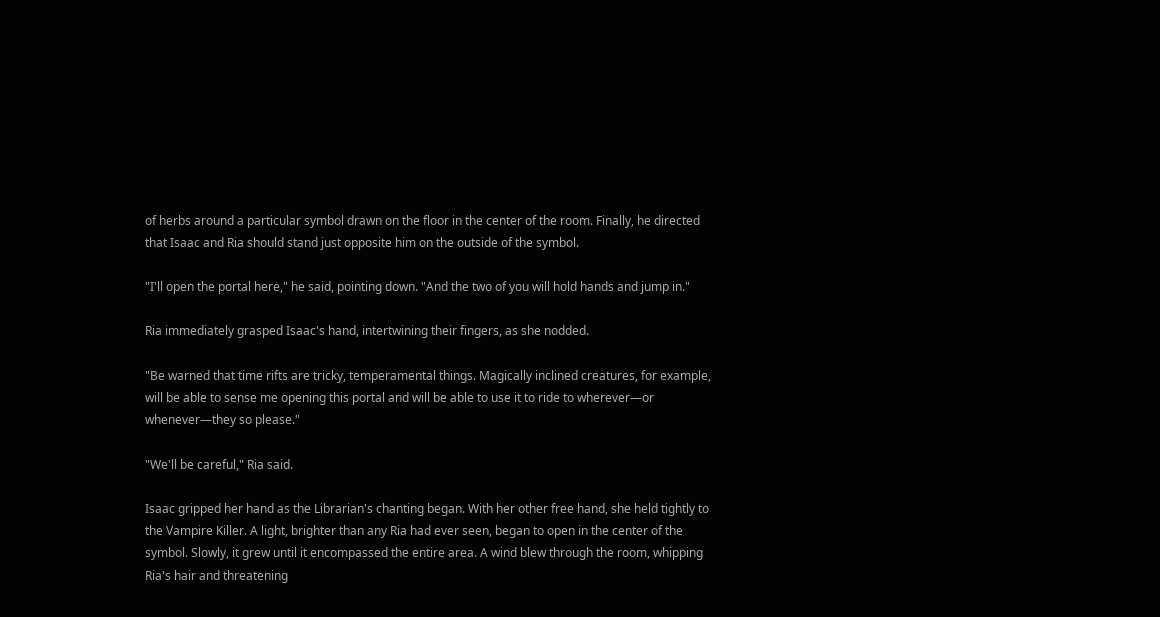of herbs around a particular symbol drawn on the floor in the center of the room. Finally, he directed that Isaac and Ria should stand just opposite him on the outside of the symbol.

"I'll open the portal here," he said, pointing down. "And the two of you will hold hands and jump in."

Ria immediately grasped Isaac's hand, intertwining their fingers, as she nodded.

"Be warned that time rifts are tricky, temperamental things. Magically inclined creatures, for example, will be able to sense me opening this portal and will be able to use it to ride to wherever—or whenever—they so please."

"We'll be careful," Ria said.

Isaac gripped her hand as the Librarian's chanting began. With her other free hand, she held tightly to the Vampire Killer. A light, brighter than any Ria had ever seen, began to open in the center of the symbol. Slowly, it grew until it encompassed the entire area. A wind blew through the room, whipping Ria's hair and threatening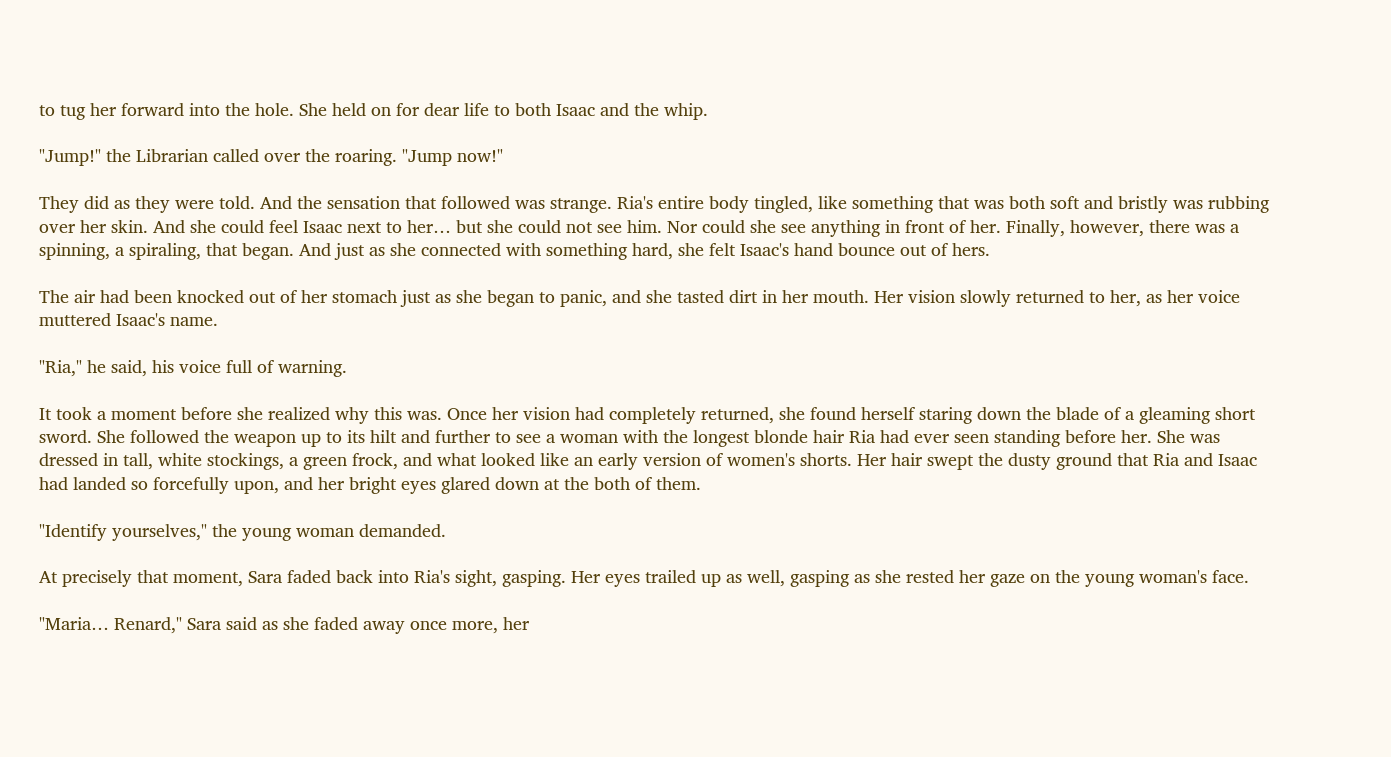to tug her forward into the hole. She held on for dear life to both Isaac and the whip.

"Jump!" the Librarian called over the roaring. "Jump now!"

They did as they were told. And the sensation that followed was strange. Ria's entire body tingled, like something that was both soft and bristly was rubbing over her skin. And she could feel Isaac next to her… but she could not see him. Nor could she see anything in front of her. Finally, however, there was a spinning, a spiraling, that began. And just as she connected with something hard, she felt Isaac's hand bounce out of hers.

The air had been knocked out of her stomach just as she began to panic, and she tasted dirt in her mouth. Her vision slowly returned to her, as her voice muttered Isaac's name.

"Ria," he said, his voice full of warning.

It took a moment before she realized why this was. Once her vision had completely returned, she found herself staring down the blade of a gleaming short sword. She followed the weapon up to its hilt and further to see a woman with the longest blonde hair Ria had ever seen standing before her. She was dressed in tall, white stockings, a green frock, and what looked like an early version of women's shorts. Her hair swept the dusty ground that Ria and Isaac had landed so forcefully upon, and her bright eyes glared down at the both of them.

"Identify yourselves," the young woman demanded.

At precisely that moment, Sara faded back into Ria's sight, gasping. Her eyes trailed up as well, gasping as she rested her gaze on the young woman's face.

"Maria… Renard," Sara said as she faded away once more, her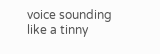voice sounding like a tinny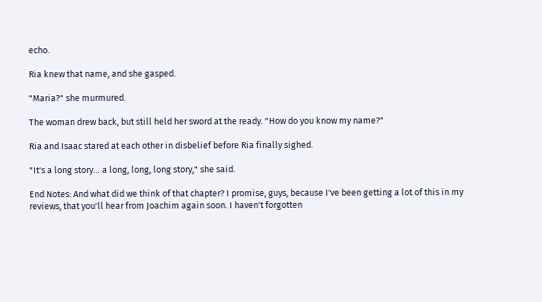echo.

Ria knew that name, and she gasped.

"Maria?" she murmured.

The woman drew back, but still held her sword at the ready. "How do you know my name?"

Ria and Isaac stared at each other in disbelief before Ria finally sighed.

"It's a long story… a long, long, long story," she said.

End Notes: And what did we think of that chapter? I promise, guys, because I've been getting a lot of this in my reviews, that you'll hear from Joachim again soon. I haven't forgotten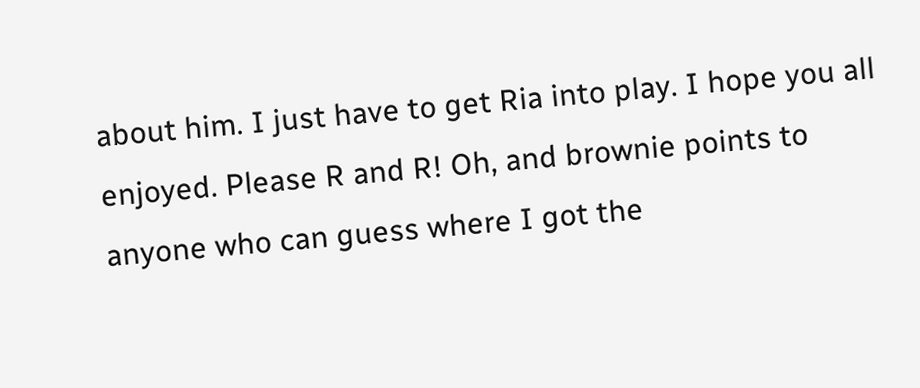about him. I just have to get Ria into play. I hope you all enjoyed. Please R and R! Oh, and brownie points to anyone who can guess where I got the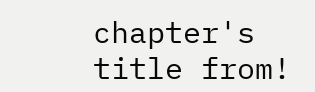chapter's title from!